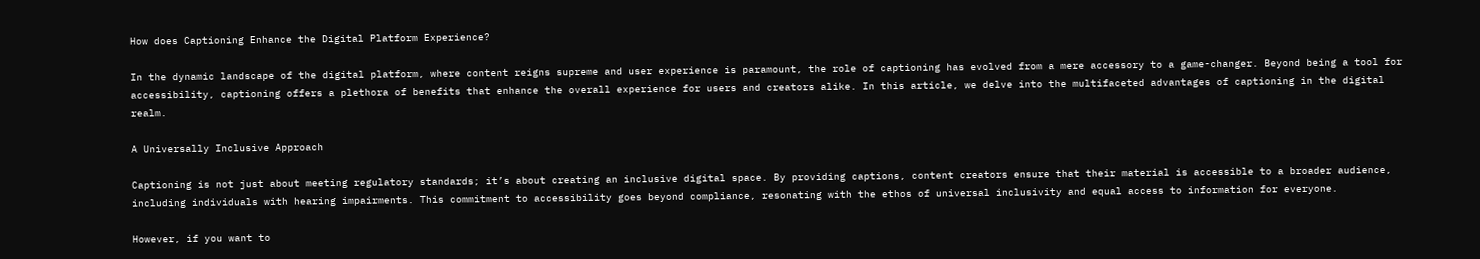How does Captioning Enhance the Digital Platform Experience?

In the dynamic landscape of the digital platform, where content reigns supreme and user experience is paramount, the role of captioning has evolved from a mere accessory to a game-changer. Beyond being a tool for accessibility, captioning offers a plethora of benefits that enhance the overall experience for users and creators alike. In this article, we delve into the multifaceted advantages of captioning in the digital realm.

A Universally Inclusive Approach

Captioning is not just about meeting regulatory standards; it’s about creating an inclusive digital space. By providing captions, content creators ensure that their material is accessible to a broader audience, including individuals with hearing impairments. This commitment to accessibility goes beyond compliance, resonating with the ethos of universal inclusivity and equal access to information for everyone.

However, if you want to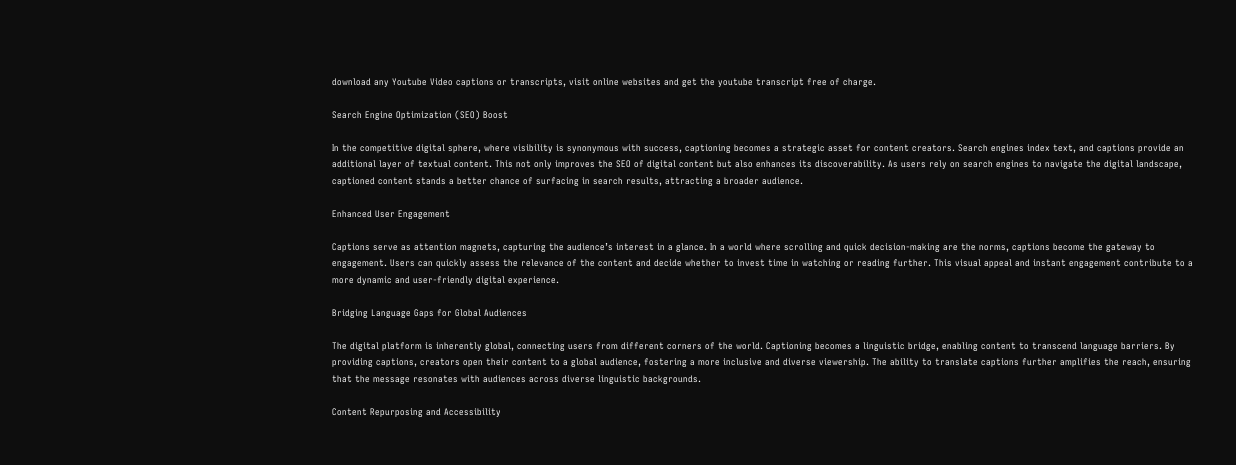download any Youtube Video captions or transcripts, visit online websites and get the youtube transcript free of charge.

Search Engine Optimization (SEO) Boost

In the competitive digital sphere, where visibility is synonymous with success, captioning becomes a strategic asset for content creators. Search engines index text, and captions provide an additional layer of textual content. This not only improves the SEO of digital content but also enhances its discoverability. As users rely on search engines to navigate the digital landscape, captioned content stands a better chance of surfacing in search results, attracting a broader audience.

Enhanced User Engagement

Captions serve as attention magnets, capturing the audience’s interest in a glance. In a world where scrolling and quick decision-making are the norms, captions become the gateway to engagement. Users can quickly assess the relevance of the content and decide whether to invest time in watching or reading further. This visual appeal and instant engagement contribute to a more dynamic and user-friendly digital experience.

Bridging Language Gaps for Global Audiences

The digital platform is inherently global, connecting users from different corners of the world. Captioning becomes a linguistic bridge, enabling content to transcend language barriers. By providing captions, creators open their content to a global audience, fostering a more inclusive and diverse viewership. The ability to translate captions further amplifies the reach, ensuring that the message resonates with audiences across diverse linguistic backgrounds.

Content Repurposing and Accessibility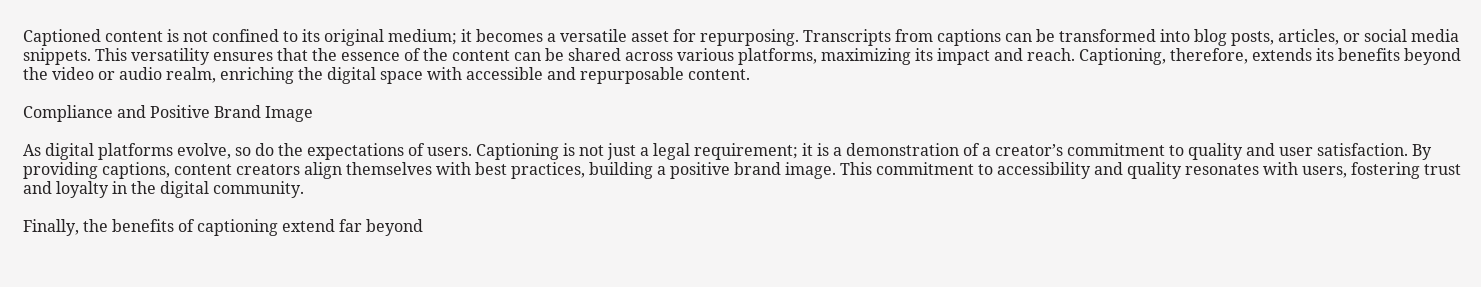Captioned content is not confined to its original medium; it becomes a versatile asset for repurposing. Transcripts from captions can be transformed into blog posts, articles, or social media snippets. This versatility ensures that the essence of the content can be shared across various platforms, maximizing its impact and reach. Captioning, therefore, extends its benefits beyond the video or audio realm, enriching the digital space with accessible and repurposable content.

Compliance and Positive Brand Image

As digital platforms evolve, so do the expectations of users. Captioning is not just a legal requirement; it is a demonstration of a creator’s commitment to quality and user satisfaction. By providing captions, content creators align themselves with best practices, building a positive brand image. This commitment to accessibility and quality resonates with users, fostering trust and loyalty in the digital community.

Finally, the benefits of captioning extend far beyond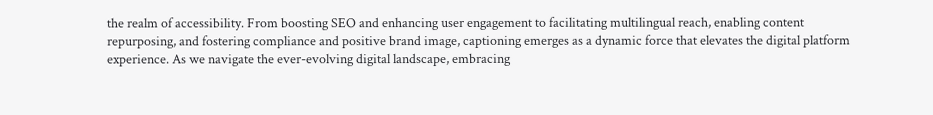the realm of accessibility. From boosting SEO and enhancing user engagement to facilitating multilingual reach, enabling content repurposing, and fostering compliance and positive brand image, captioning emerges as a dynamic force that elevates the digital platform experience. As we navigate the ever-evolving digital landscape, embracing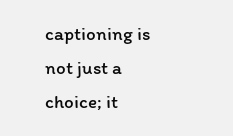captioning is not just a choice; it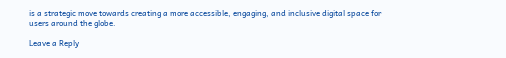is a strategic move towards creating a more accessible, engaging, and inclusive digital space for users around the globe.

Leave a Reply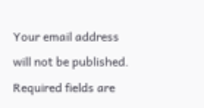Your email address will not be published. Required fields are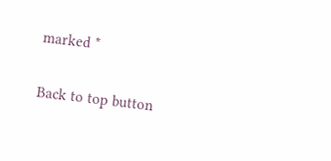marked *

Back to top button